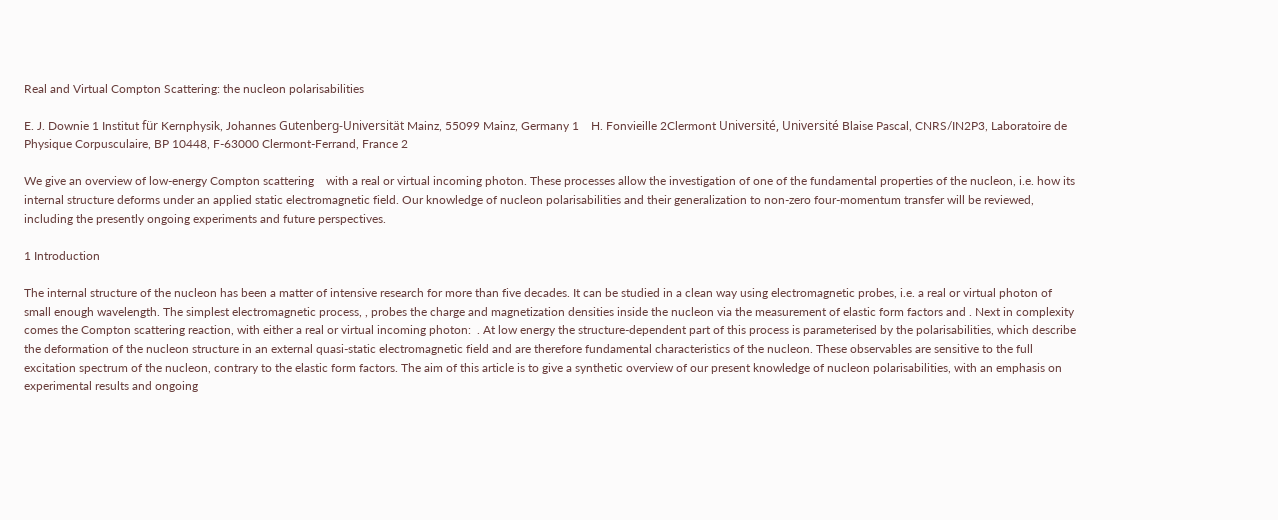Real and Virtual Compton Scattering: the nucleon polarisabilities

E. J. Downie 1 Institut für Kernphysik, Johannes Gutenberg-Universität Mainz, 55099 Mainz, Germany 1    H. Fonvieille 2Clermont Université, Université Blaise Pascal, CNRS/IN2P3, Laboratoire de Physique Corpusculaire, BP 10448, F-63000 Clermont-Ferrand, France 2

We give an overview of low-energy Compton scattering    with a real or virtual incoming photon. These processes allow the investigation of one of the fundamental properties of the nucleon, i.e. how its internal structure deforms under an applied static electromagnetic field. Our knowledge of nucleon polarisabilities and their generalization to non-zero four-momentum transfer will be reviewed, including the presently ongoing experiments and future perspectives.

1 Introduction

The internal structure of the nucleon has been a matter of intensive research for more than five decades. It can be studied in a clean way using electromagnetic probes, i.e. a real or virtual photon of small enough wavelength. The simplest electromagnetic process, , probes the charge and magnetization densities inside the nucleon via the measurement of elastic form factors and . Next in complexity comes the Compton scattering reaction, with either a real or virtual incoming photon:  . At low energy the structure-dependent part of this process is parameterised by the polarisabilities, which describe the deformation of the nucleon structure in an external quasi-static electromagnetic field and are therefore fundamental characteristics of the nucleon. These observables are sensitive to the full excitation spectrum of the nucleon, contrary to the elastic form factors. The aim of this article is to give a synthetic overview of our present knowledge of nucleon polarisabilities, with an emphasis on experimental results and ongoing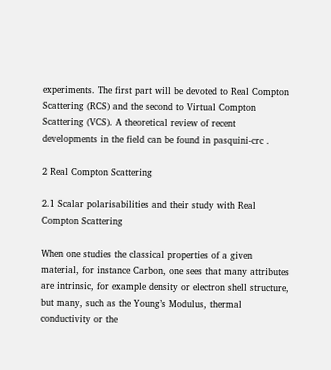experiments. The first part will be devoted to Real Compton Scattering (RCS) and the second to Virtual Compton Scattering (VCS). A theoretical review of recent developments in the field can be found in pasquini-crc .

2 Real Compton Scattering

2.1 Scalar polarisabilities and their study with Real Compton Scattering

When one studies the classical properties of a given material, for instance Carbon, one sees that many attributes are intrinsic, for example density or electron shell structure, but many, such as the Young’s Modulus, thermal conductivity or the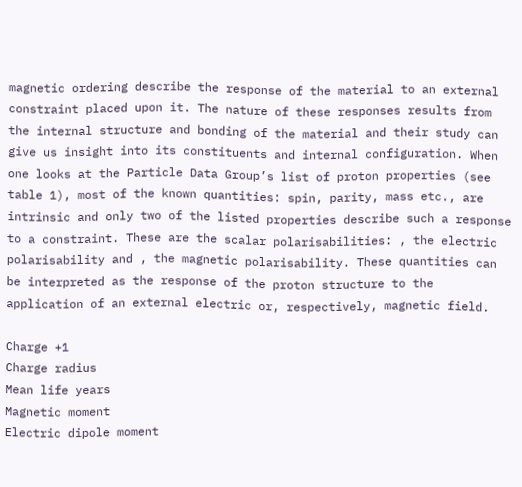magnetic ordering describe the response of the material to an external constraint placed upon it. The nature of these responses results from the internal structure and bonding of the material and their study can give us insight into its constituents and internal configuration. When one looks at the Particle Data Group’s list of proton properties (see table 1), most of the known quantities: spin, parity, mass etc., are intrinsic and only two of the listed properties describe such a response to a constraint. These are the scalar polarisabilities: , the electric polarisability and , the magnetic polarisability. These quantities can be interpreted as the response of the proton structure to the application of an external electric or, respectively, magnetic field.

Charge +1
Charge radius
Mean life years
Magnetic moment
Electric dipole moment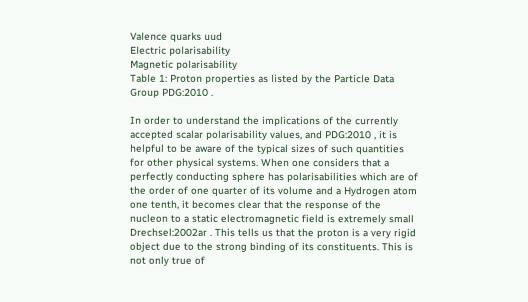Valence quarks uud
Electric polarisability
Magnetic polarisability
Table 1: Proton properties as listed by the Particle Data Group PDG:2010 .

In order to understand the implications of the currently accepted scalar polarisability values, and PDG:2010 , it is helpful to be aware of the typical sizes of such quantities for other physical systems. When one considers that a perfectly conducting sphere has polarisabilities which are of the order of one quarter of its volume and a Hydrogen atom one tenth, it becomes clear that the response of the nucleon to a static electromagnetic field is extremely small Drechsel:2002ar . This tells us that the proton is a very rigid object due to the strong binding of its constituents. This is not only true of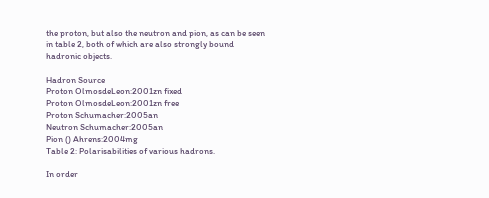the proton, but also the neutron and pion, as can be seen in table 2, both of which are also strongly bound hadronic objects.

Hadron Source
Proton OlmosdeLeon:2001zn fixed
Proton OlmosdeLeon:2001zn free
Proton Schumacher:2005an
Neutron Schumacher:2005an
Pion () Ahrens:2004mg
Table 2: Polarisabilities of various hadrons.

In order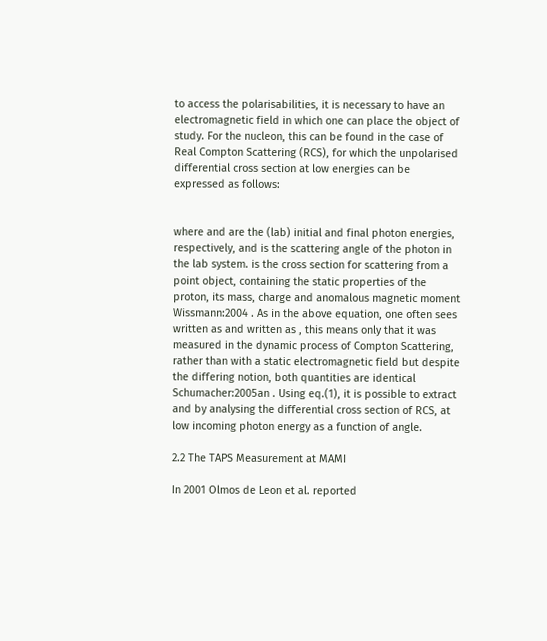to access the polarisabilities, it is necessary to have an electromagnetic field in which one can place the object of study. For the nucleon, this can be found in the case of Real Compton Scattering (RCS), for which the unpolarised differential cross section at low energies can be expressed as follows:


where and are the (lab) initial and final photon energies, respectively, and is the scattering angle of the photon in the lab system. is the cross section for scattering from a point object, containing the static properties of the proton, its mass, charge and anomalous magnetic moment Wissmann:2004 . As in the above equation, one often sees written as and written as , this means only that it was measured in the dynamic process of Compton Scattering, rather than with a static electromagnetic field but despite the differing notion, both quantities are identical Schumacher:2005an . Using eq.(1), it is possible to extract and by analysing the differential cross section of RCS, at low incoming photon energy as a function of angle.

2.2 The TAPS Measurement at MAMI

In 2001 Olmos de Leon et al. reported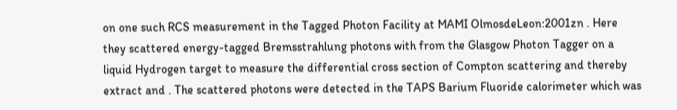on one such RCS measurement in the Tagged Photon Facility at MAMI OlmosdeLeon:2001zn . Here they scattered energy-tagged Bremsstrahlung photons with from the Glasgow Photon Tagger on a liquid Hydrogen target to measure the differential cross section of Compton scattering and thereby extract and . The scattered photons were detected in the TAPS Barium Fluoride calorimeter which was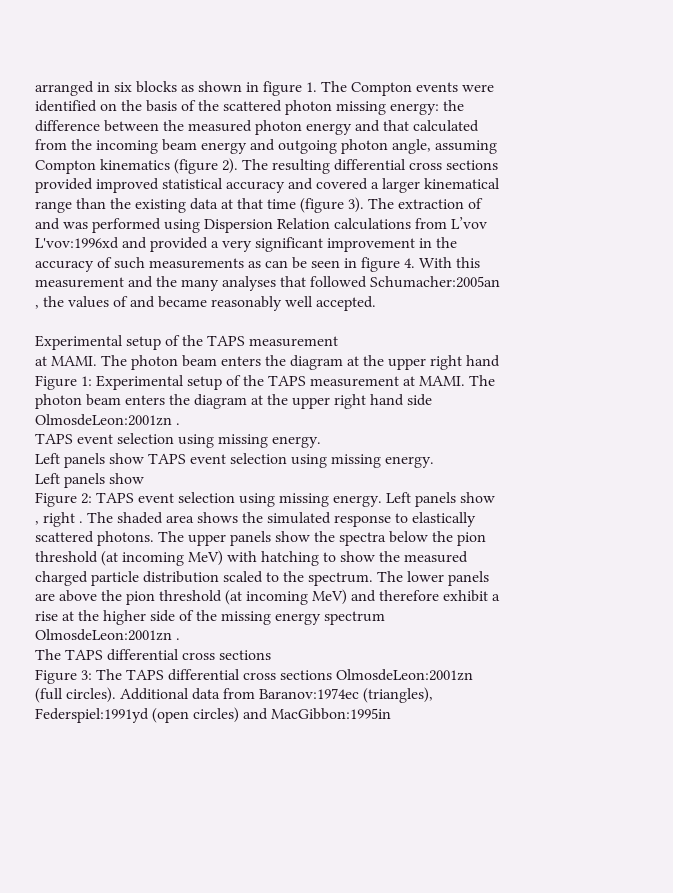arranged in six blocks as shown in figure 1. The Compton events were identified on the basis of the scattered photon missing energy: the difference between the measured photon energy and that calculated from the incoming beam energy and outgoing photon angle, assuming Compton kinematics (figure 2). The resulting differential cross sections provided improved statistical accuracy and covered a larger kinematical range than the existing data at that time (figure 3). The extraction of and was performed using Dispersion Relation calculations from L’vov L'vov:1996xd and provided a very significant improvement in the accuracy of such measurements as can be seen in figure 4. With this measurement and the many analyses that followed Schumacher:2005an , the values of and became reasonably well accepted.

Experimental setup of the TAPS measurement
at MAMI. The photon beam enters the diagram at the upper right hand
Figure 1: Experimental setup of the TAPS measurement at MAMI. The photon beam enters the diagram at the upper right hand side OlmosdeLeon:2001zn .
TAPS event selection using missing energy.
Left panels show TAPS event selection using missing energy.
Left panels show
Figure 2: TAPS event selection using missing energy. Left panels show , right . The shaded area shows the simulated response to elastically scattered photons. The upper panels show the spectra below the pion threshold (at incoming MeV) with hatching to show the measured charged particle distribution scaled to the spectrum. The lower panels are above the pion threshold (at incoming MeV) and therefore exhibit a rise at the higher side of the missing energy spectrum OlmosdeLeon:2001zn .
The TAPS differential cross sections
Figure 3: The TAPS differential cross sections OlmosdeLeon:2001zn (full circles). Additional data from Baranov:1974ec (triangles), Federspiel:1991yd (open circles) and MacGibbon:1995in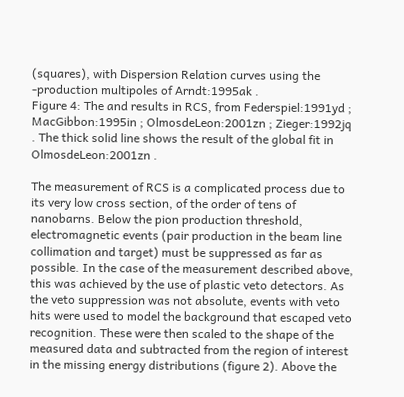(squares), with Dispersion Relation curves using the -production multipoles of Arndt:1995ak .
Figure 4: The and results in RCS, from Federspiel:1991yd ; MacGibbon:1995in ; OlmosdeLeon:2001zn ; Zieger:1992jq . The thick solid line shows the result of the global fit in OlmosdeLeon:2001zn .

The measurement of RCS is a complicated process due to its very low cross section, of the order of tens of nanobarns. Below the pion production threshold, electromagnetic events (pair production in the beam line collimation and target) must be suppressed as far as possible. In the case of the measurement described above, this was achieved by the use of plastic veto detectors. As the veto suppression was not absolute, events with veto hits were used to model the background that escaped veto recognition. These were then scaled to the shape of the measured data and subtracted from the region of interest in the missing energy distributions (figure 2). Above the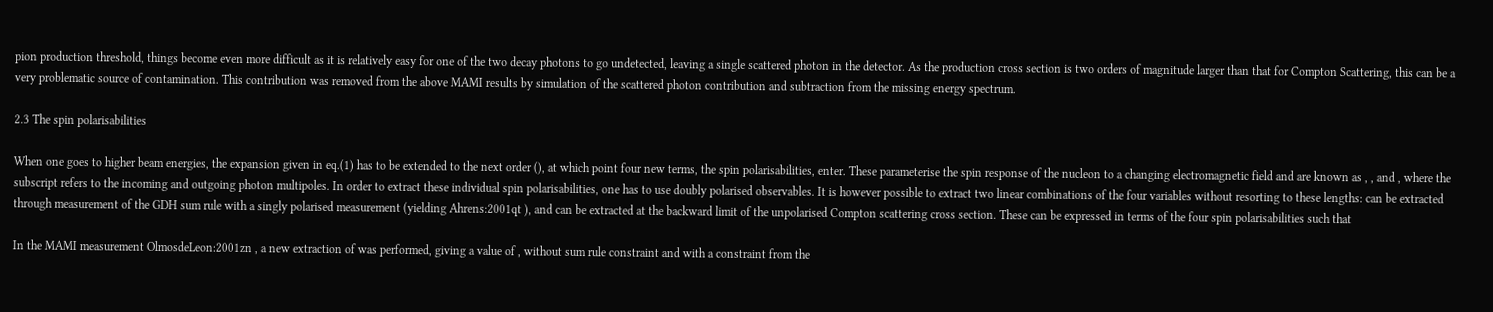pion production threshold, things become even more difficult as it is relatively easy for one of the two decay photons to go undetected, leaving a single scattered photon in the detector. As the production cross section is two orders of magnitude larger than that for Compton Scattering, this can be a very problematic source of contamination. This contribution was removed from the above MAMI results by simulation of the scattered photon contribution and subtraction from the missing energy spectrum.

2.3 The spin polarisabilities

When one goes to higher beam energies, the expansion given in eq.(1) has to be extended to the next order (), at which point four new terms, the spin polarisabilities, enter. These parameterise the spin response of the nucleon to a changing electromagnetic field and are known as , , and , where the subscript refers to the incoming and outgoing photon multipoles. In order to extract these individual spin polarisabilities, one has to use doubly polarised observables. It is however possible to extract two linear combinations of the four variables without resorting to these lengths: can be extracted through measurement of the GDH sum rule with a singly polarised measurement (yielding Ahrens:2001qt ), and can be extracted at the backward limit of the unpolarised Compton scattering cross section. These can be expressed in terms of the four spin polarisabilities such that

In the MAMI measurement OlmosdeLeon:2001zn , a new extraction of was performed, giving a value of , without sum rule constraint and with a constraint from the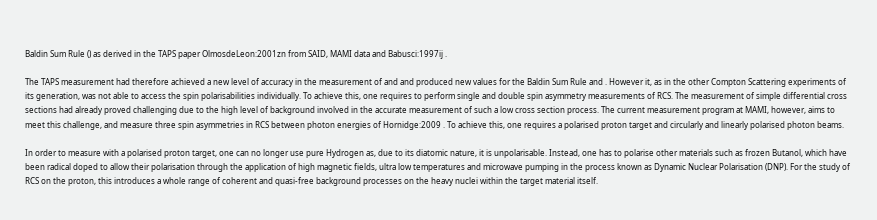Baldin Sum Rule () as derived in the TAPS paper OlmosdeLeon:2001zn from SAID, MAMI data and Babusci:1997ij .

The TAPS measurement had therefore achieved a new level of accuracy in the measurement of and and produced new values for the Baldin Sum Rule and . However it, as in the other Compton Scattering experiments of its generation, was not able to access the spin polarisabilities individually. To achieve this, one requires to perform single and double spin asymmetry measurements of RCS. The measurement of simple differential cross sections had already proved challenging due to the high level of background involved in the accurate measurement of such a low cross section process. The current measurement program at MAMI, however, aims to meet this challenge, and measure three spin asymmetries in RCS between photon energies of Hornidge:2009 . To achieve this, one requires a polarised proton target and circularly and linearly polarised photon beams.

In order to measure with a polarised proton target, one can no longer use pure Hydrogen as, due to its diatomic nature, it is unpolarisable. Instead, one has to polarise other materials such as frozen Butanol, which have been radical doped to allow their polarisation through the application of high magnetic fields, ultra low temperatures and microwave pumping in the process known as Dynamic Nuclear Polarisation (DNP). For the study of RCS on the proton, this introduces a whole range of coherent and quasi-free background processes on the heavy nuclei within the target material itself.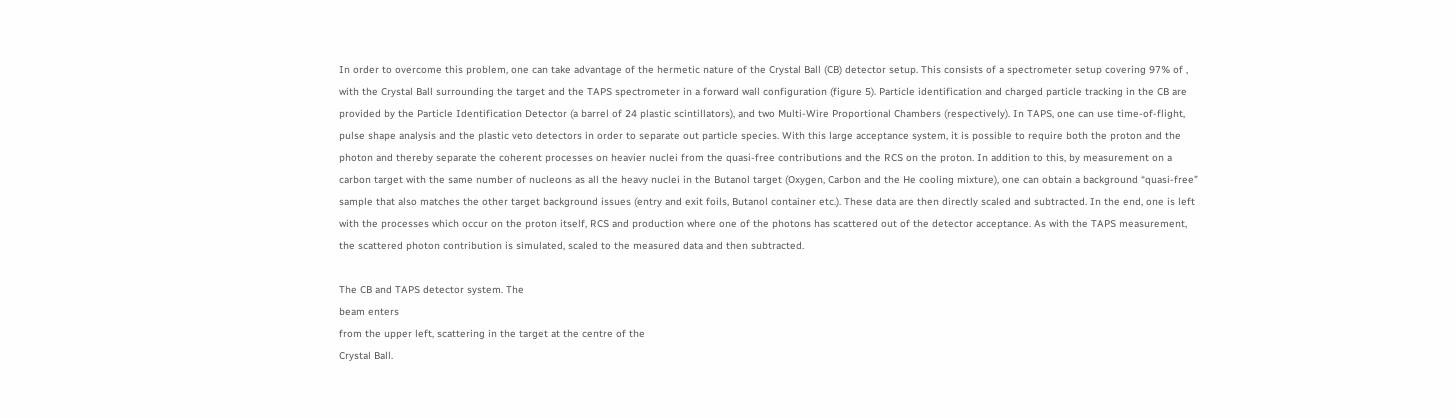In order to overcome this problem, one can take advantage of the hermetic nature of the Crystal Ball (CB) detector setup. This consists of a spectrometer setup covering 97% of , with the Crystal Ball surrounding the target and the TAPS spectrometer in a forward wall configuration (figure 5). Particle identification and charged particle tracking in the CB are provided by the Particle Identification Detector (a barrel of 24 plastic scintillators), and two Multi-Wire Proportional Chambers (respectively). In TAPS, one can use time-of-flight, pulse shape analysis and the plastic veto detectors in order to separate out particle species. With this large acceptance system, it is possible to require both the proton and the photon and thereby separate the coherent processes on heavier nuclei from the quasi-free contributions and the RCS on the proton. In addition to this, by measurement on a carbon target with the same number of nucleons as all the heavy nuclei in the Butanol target (Oxygen, Carbon and the He cooling mixture), one can obtain a background “quasi-free” sample that also matches the other target background issues (entry and exit foils, Butanol container etc.). These data are then directly scaled and subtracted. In the end, one is left with the processes which occur on the proton itself, RCS and production where one of the photons has scattered out of the detector acceptance. As with the TAPS measurement, the scattered photon contribution is simulated, scaled to the measured data and then subtracted.

The CB and TAPS detector system. The
beam enters
from the upper left, scattering in the target at the centre of the
Crystal Ball.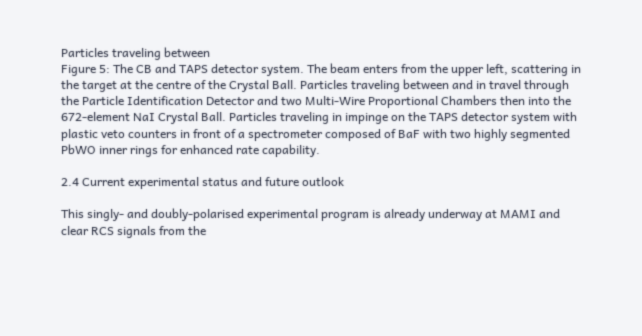Particles traveling between
Figure 5: The CB and TAPS detector system. The beam enters from the upper left, scattering in the target at the centre of the Crystal Ball. Particles traveling between and in travel through the Particle Identification Detector and two Multi-Wire Proportional Chambers then into the 672-element NaI Crystal Ball. Particles traveling in impinge on the TAPS detector system with plastic veto counters in front of a spectrometer composed of BaF with two highly segmented PbWO inner rings for enhanced rate capability.

2.4 Current experimental status and future outlook

This singly- and doubly-polarised experimental program is already underway at MAMI and clear RCS signals from the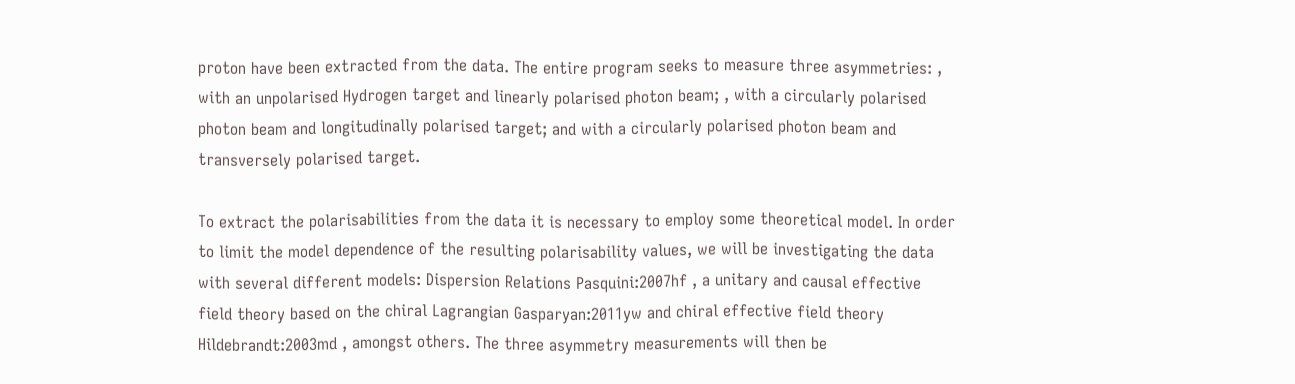proton have been extracted from the data. The entire program seeks to measure three asymmetries: , with an unpolarised Hydrogen target and linearly polarised photon beam; , with a circularly polarised photon beam and longitudinally polarised target; and with a circularly polarised photon beam and transversely polarised target.

To extract the polarisabilities from the data it is necessary to employ some theoretical model. In order to limit the model dependence of the resulting polarisability values, we will be investigating the data with several different models: Dispersion Relations Pasquini:2007hf , a unitary and causal effective field theory based on the chiral Lagrangian Gasparyan:2011yw and chiral effective field theory Hildebrandt:2003md , amongst others. The three asymmetry measurements will then be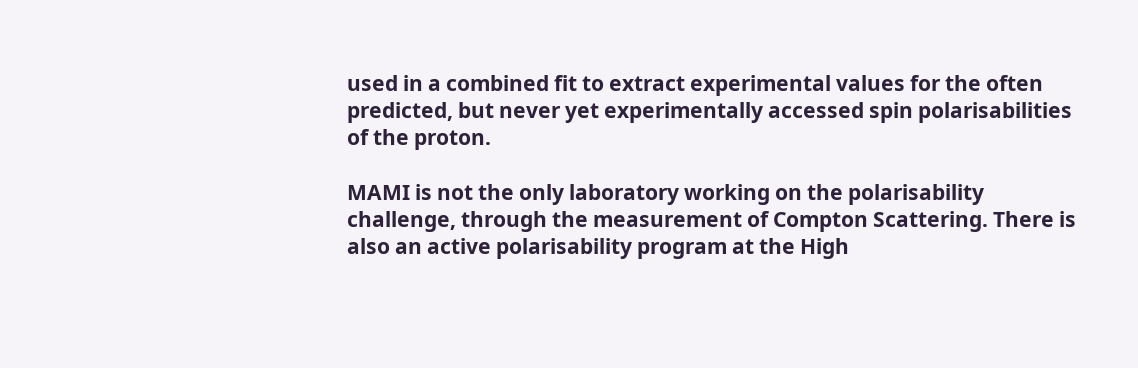used in a combined fit to extract experimental values for the often predicted, but never yet experimentally accessed spin polarisabilities of the proton.

MAMI is not the only laboratory working on the polarisability challenge, through the measurement of Compton Scattering. There is also an active polarisability program at the High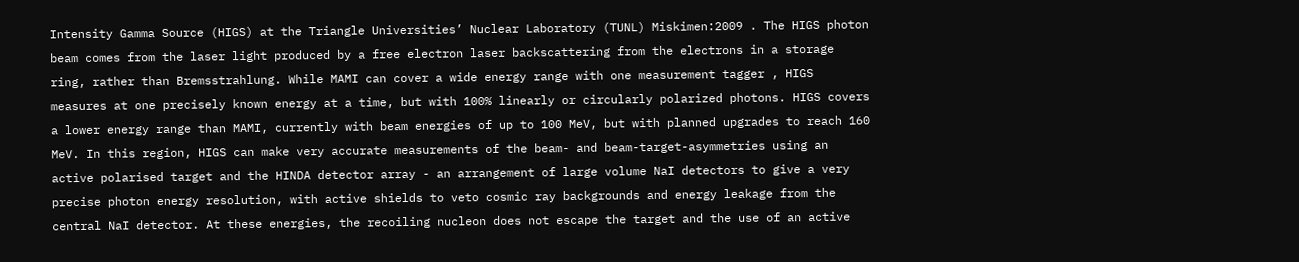Intensity Gamma Source (HIGS) at the Triangle Universities’ Nuclear Laboratory (TUNL) Miskimen:2009 . The HIGS photon beam comes from the laser light produced by a free electron laser backscattering from the electrons in a storage ring, rather than Bremsstrahlung. While MAMI can cover a wide energy range with one measurement tagger , HIGS measures at one precisely known energy at a time, but with 100% linearly or circularly polarized photons. HIGS covers a lower energy range than MAMI, currently with beam energies of up to 100 MeV, but with planned upgrades to reach 160 MeV. In this region, HIGS can make very accurate measurements of the beam- and beam-target-asymmetries using an active polarised target and the HINDA detector array - an arrangement of large volume NaI detectors to give a very precise photon energy resolution, with active shields to veto cosmic ray backgrounds and energy leakage from the central NaI detector. At these energies, the recoiling nucleon does not escape the target and the use of an active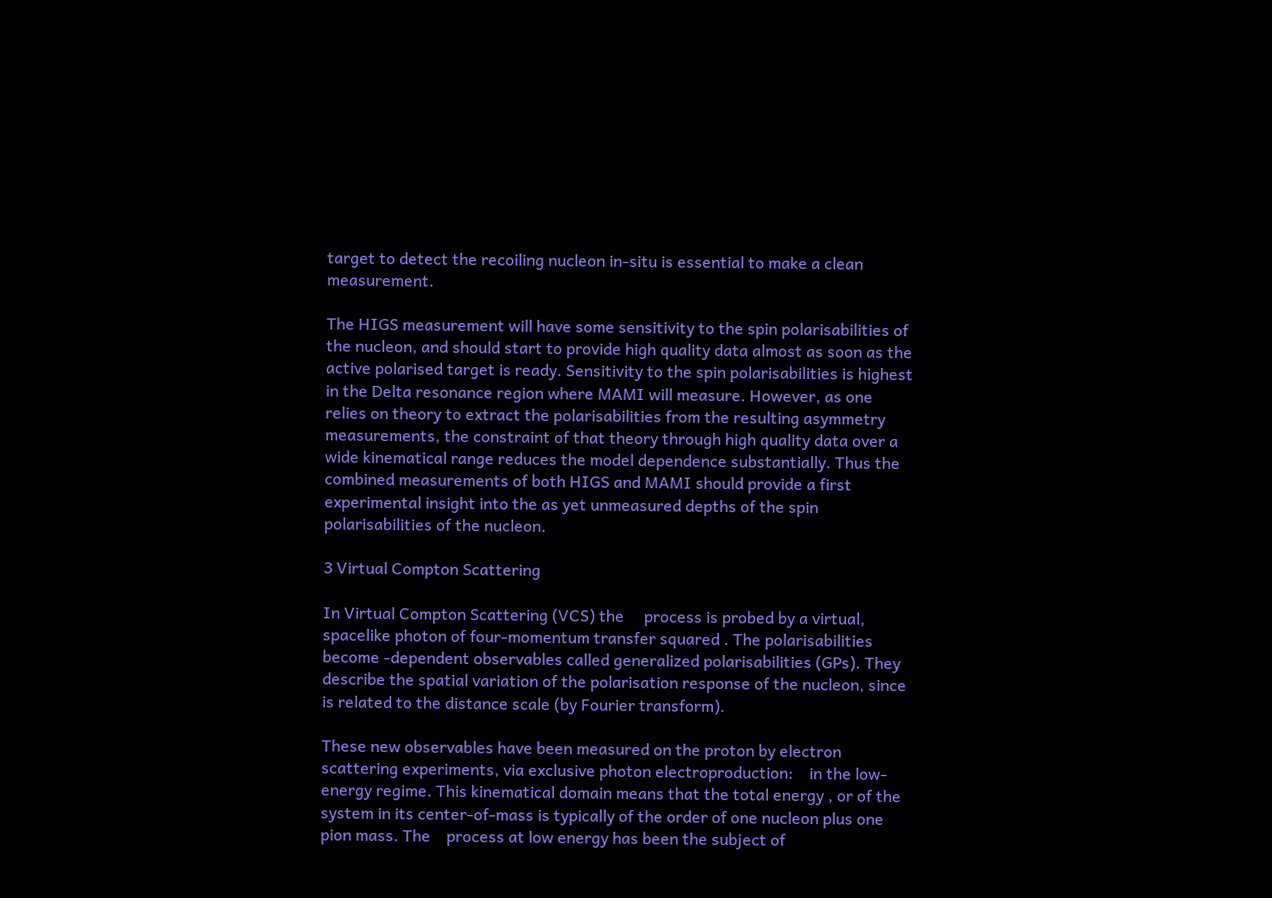target to detect the recoiling nucleon in-situ is essential to make a clean measurement.

The HIGS measurement will have some sensitivity to the spin polarisabilities of the nucleon, and should start to provide high quality data almost as soon as the active polarised target is ready. Sensitivity to the spin polarisabilities is highest in the Delta resonance region where MAMI will measure. However, as one relies on theory to extract the polarisabilities from the resulting asymmetry measurements, the constraint of that theory through high quality data over a wide kinematical range reduces the model dependence substantially. Thus the combined measurements of both HIGS and MAMI should provide a first experimental insight into the as yet unmeasured depths of the spin polarisabilities of the nucleon.

3 Virtual Compton Scattering

In Virtual Compton Scattering (VCS) the     process is probed by a virtual, spacelike photon of four-momentum transfer squared . The polarisabilities become -dependent observables called generalized polarisabilities (GPs). They describe the spatial variation of the polarisation response of the nucleon, since is related to the distance scale (by Fourier transform).

These new observables have been measured on the proton by electron scattering experiments, via exclusive photon electroproduction:    in the low-energy regime. This kinematical domain means that the total energy , or of the system in its center-of-mass is typically of the order of one nucleon plus one pion mass. The    process at low energy has been the subject of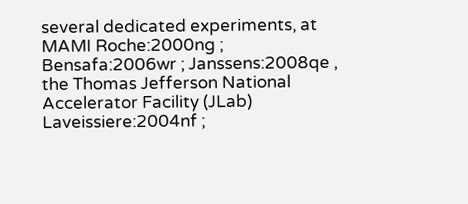several dedicated experiments, at MAMI Roche:2000ng ; Bensafa:2006wr ; Janssens:2008qe , the Thomas Jefferson National Accelerator Facility (JLab) Laveissiere:2004nf ;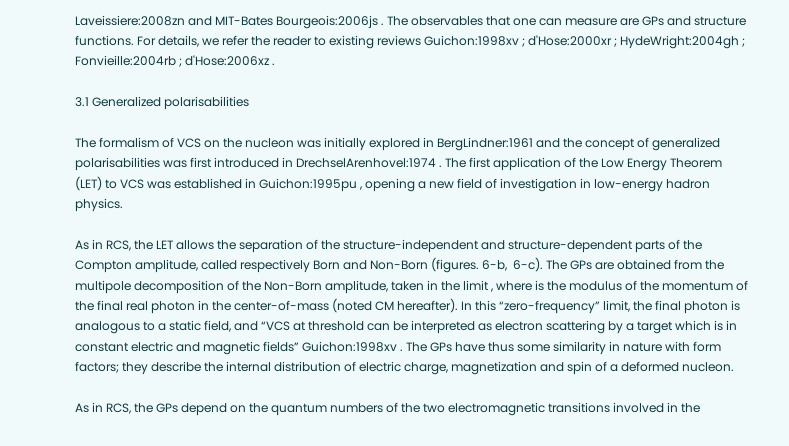Laveissiere:2008zn and MIT-Bates Bourgeois:2006js . The observables that one can measure are GPs and structure functions. For details, we refer the reader to existing reviews Guichon:1998xv ; d'Hose:2000xr ; HydeWright:2004gh ; Fonvieille:2004rb ; d'Hose:2006xz .

3.1 Generalized polarisabilities

The formalism of VCS on the nucleon was initially explored in BergLindner:1961 and the concept of generalized polarisabilities was first introduced in DrechselArenhovel:1974 . The first application of the Low Energy Theorem (LET) to VCS was established in Guichon:1995pu , opening a new field of investigation in low-energy hadron physics.

As in RCS, the LET allows the separation of the structure-independent and structure-dependent parts of the Compton amplitude, called respectively Born and Non-Born (figures. 6-b,  6-c). The GPs are obtained from the multipole decomposition of the Non-Born amplitude, taken in the limit , where is the modulus of the momentum of the final real photon in the center-of-mass (noted CM hereafter). In this “zero-frequency” limit, the final photon is analogous to a static field, and “VCS at threshold can be interpreted as electron scattering by a target which is in constant electric and magnetic fields” Guichon:1998xv . The GPs have thus some similarity in nature with form factors; they describe the internal distribution of electric charge, magnetization and spin of a deformed nucleon.

As in RCS, the GPs depend on the quantum numbers of the two electromagnetic transitions involved in the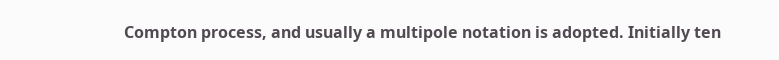Compton process, and usually a multipole notation is adopted. Initially ten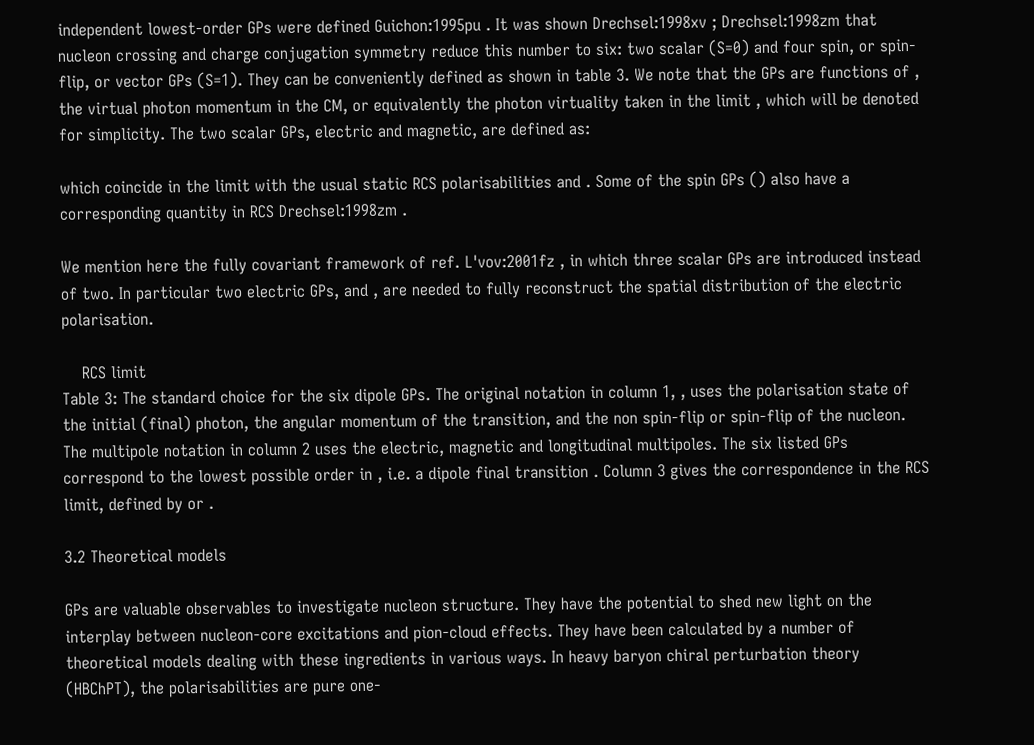independent lowest-order GPs were defined Guichon:1995pu . It was shown Drechsel:1998xv ; Drechsel:1998zm that nucleon crossing and charge conjugation symmetry reduce this number to six: two scalar (S=0) and four spin, or spin-flip, or vector GPs (S=1). They can be conveniently defined as shown in table 3. We note that the GPs are functions of , the virtual photon momentum in the CM, or equivalently the photon virtuality taken in the limit , which will be denoted for simplicity. The two scalar GPs, electric and magnetic, are defined as:

which coincide in the limit with the usual static RCS polarisabilities and . Some of the spin GPs () also have a corresponding quantity in RCS Drechsel:1998zm .

We mention here the fully covariant framework of ref. L'vov:2001fz , in which three scalar GPs are introduced instead of two. In particular two electric GPs, and , are needed to fully reconstruct the spatial distribution of the electric polarisation.

    RCS limit
Table 3: The standard choice for the six dipole GPs. The original notation in column 1, , uses the polarisation state of the initial (final) photon, the angular momentum of the transition, and the non spin-flip or spin-flip of the nucleon. The multipole notation in column 2 uses the electric, magnetic and longitudinal multipoles. The six listed GPs correspond to the lowest possible order in , i.e. a dipole final transition . Column 3 gives the correspondence in the RCS limit, defined by or .

3.2 Theoretical models

GPs are valuable observables to investigate nucleon structure. They have the potential to shed new light on the interplay between nucleon-core excitations and pion-cloud effects. They have been calculated by a number of theoretical models dealing with these ingredients in various ways. In heavy baryon chiral perturbation theory (HBChPT), the polarisabilities are pure one-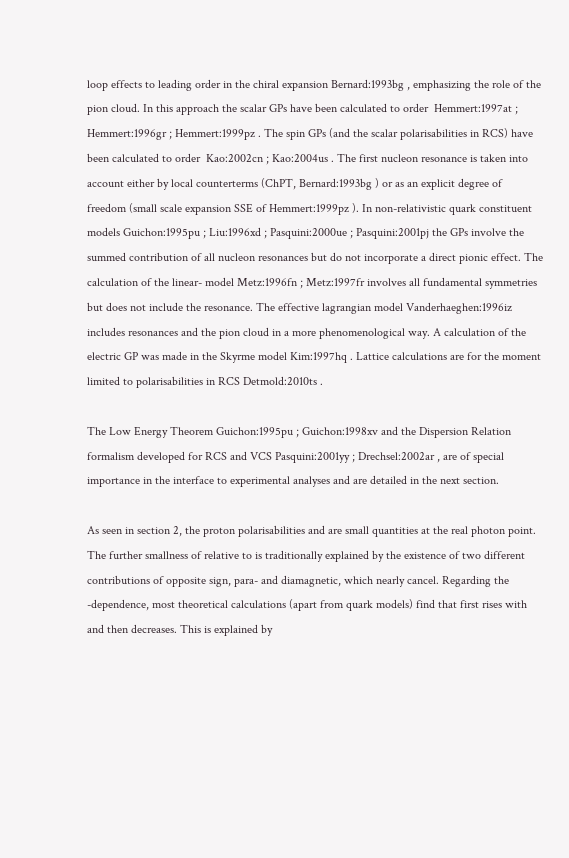loop effects to leading order in the chiral expansion Bernard:1993bg , emphasizing the role of the pion cloud. In this approach the scalar GPs have been calculated to order  Hemmert:1997at ; Hemmert:1996gr ; Hemmert:1999pz . The spin GPs (and the scalar polarisabilities in RCS) have been calculated to order  Kao:2002cn ; Kao:2004us . The first nucleon resonance is taken into account either by local counterterms (ChPT, Bernard:1993bg ) or as an explicit degree of freedom (small scale expansion SSE of Hemmert:1999pz ). In non-relativistic quark constituent models Guichon:1995pu ; Liu:1996xd ; Pasquini:2000ue ; Pasquini:2001pj the GPs involve the summed contribution of all nucleon resonances but do not incorporate a direct pionic effect. The calculation of the linear- model Metz:1996fn ; Metz:1997fr involves all fundamental symmetries but does not include the resonance. The effective lagrangian model Vanderhaeghen:1996iz includes resonances and the pion cloud in a more phenomenological way. A calculation of the electric GP was made in the Skyrme model Kim:1997hq . Lattice calculations are for the moment limited to polarisabilities in RCS Detmold:2010ts .

The Low Energy Theorem Guichon:1995pu ; Guichon:1998xv and the Dispersion Relation formalism developed for RCS and VCS Pasquini:2001yy ; Drechsel:2002ar , are of special importance in the interface to experimental analyses and are detailed in the next section.

As seen in section 2, the proton polarisabilities and are small quantities at the real photon point. The further smallness of relative to is traditionally explained by the existence of two different contributions of opposite sign, para- and diamagnetic, which nearly cancel. Regarding the -dependence, most theoretical calculations (apart from quark models) find that first rises with and then decreases. This is explained by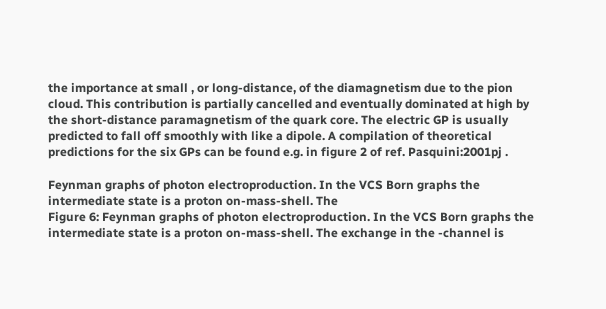the importance at small , or long-distance, of the diamagnetism due to the pion cloud. This contribution is partially cancelled and eventually dominated at high by the short-distance paramagnetism of the quark core. The electric GP is usually predicted to fall off smoothly with like a dipole. A compilation of theoretical predictions for the six GPs can be found e.g. in figure 2 of ref. Pasquini:2001pj .

Feynman graphs of photon electroproduction. In the VCS Born graphs the intermediate state is a proton on-mass-shell. The
Figure 6: Feynman graphs of photon electroproduction. In the VCS Born graphs the intermediate state is a proton on-mass-shell. The exchange in the -channel is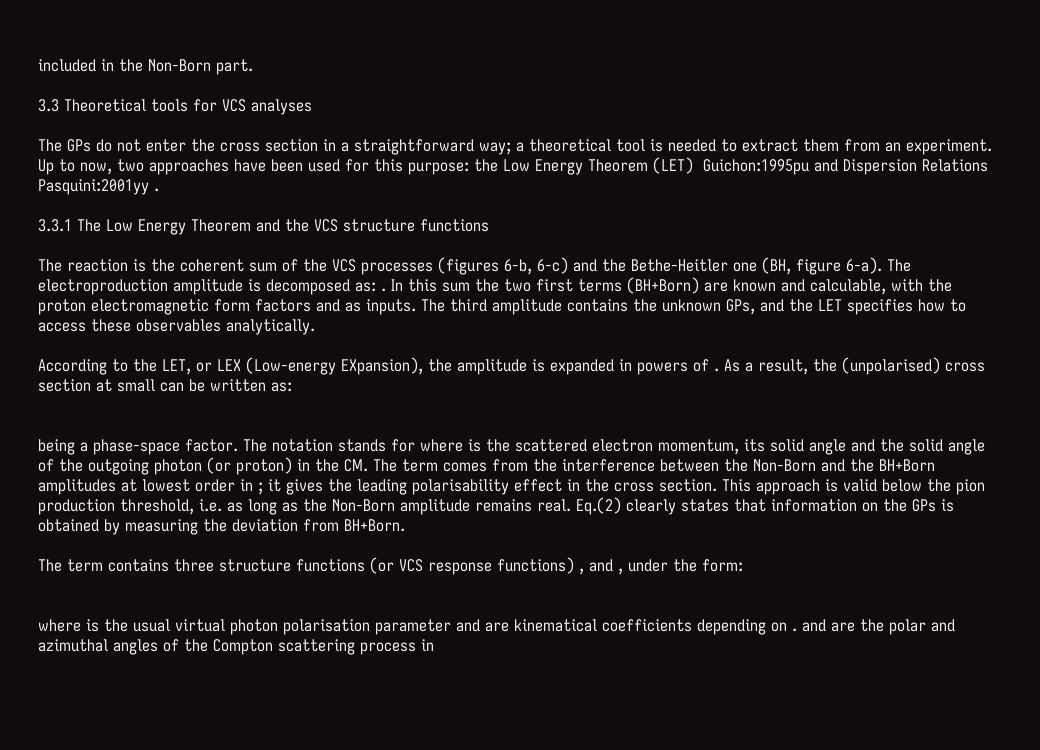included in the Non-Born part.

3.3 Theoretical tools for VCS analyses

The GPs do not enter the cross section in a straightforward way; a theoretical tool is needed to extract them from an experiment. Up to now, two approaches have been used for this purpose: the Low Energy Theorem (LET)  Guichon:1995pu and Dispersion Relations  Pasquini:2001yy .

3.3.1 The Low Energy Theorem and the VCS structure functions

The reaction is the coherent sum of the VCS processes (figures 6-b, 6-c) and the Bethe-Heitler one (BH, figure 6-a). The electroproduction amplitude is decomposed as: . In this sum the two first terms (BH+Born) are known and calculable, with the proton electromagnetic form factors and as inputs. The third amplitude contains the unknown GPs, and the LET specifies how to access these observables analytically.

According to the LET, or LEX (Low-energy EXpansion), the amplitude is expanded in powers of . As a result, the (unpolarised) cross section at small can be written as:


being a phase-space factor. The notation stands for where is the scattered electron momentum, its solid angle and the solid angle of the outgoing photon (or proton) in the CM. The term comes from the interference between the Non-Born and the BH+Born amplitudes at lowest order in ; it gives the leading polarisability effect in the cross section. This approach is valid below the pion production threshold, i.e. as long as the Non-Born amplitude remains real. Eq.(2) clearly states that information on the GPs is obtained by measuring the deviation from BH+Born.

The term contains three structure functions (or VCS response functions) , and , under the form:


where is the usual virtual photon polarisation parameter and are kinematical coefficients depending on . and are the polar and azimuthal angles of the Compton scattering process in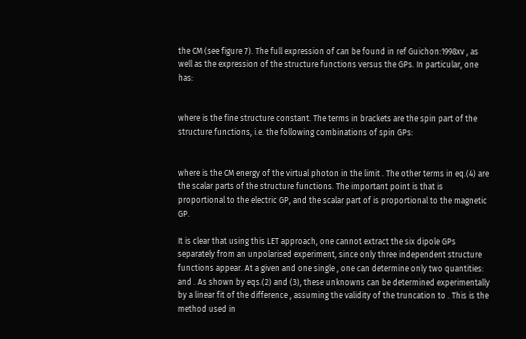the CM (see figure 7). The full expression of can be found in ref Guichon:1998xv , as well as the expression of the structure functions versus the GPs. In particular, one has:


where is the fine structure constant. The terms in brackets are the spin part of the structure functions, i.e. the following combinations of spin GPs:


where is the CM energy of the virtual photon in the limit . The other terms in eq.(4) are the scalar parts of the structure functions. The important point is that is proportional to the electric GP, and the scalar part of is proportional to the magnetic GP.

It is clear that using this LET approach, one cannot extract the six dipole GPs separately from an unpolarised experiment, since only three independent structure functions appear. At a given and one single , one can determine only two quantities: and . As shown by eqs.(2) and (3), these unknowns can be determined experimentally by a linear fit of the difference , assuming the validity of the truncation to . This is the method used in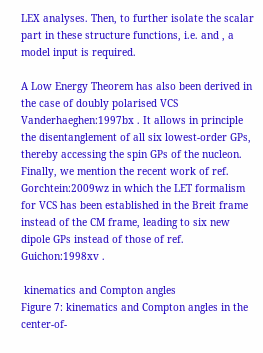LEX analyses. Then, to further isolate the scalar part in these structure functions, i.e. and , a model input is required.

A Low Energy Theorem has also been derived in the case of doubly polarised VCS Vanderhaeghen:1997bx . It allows in principle the disentanglement of all six lowest-order GPs, thereby accessing the spin GPs of the nucleon. Finally, we mention the recent work of ref. Gorchtein:2009wz in which the LET formalism for VCS has been established in the Breit frame instead of the CM frame, leading to six new dipole GPs instead of those of ref. Guichon:1998xv .

 kinematics and Compton angles
Figure 7: kinematics and Compton angles in the center-of-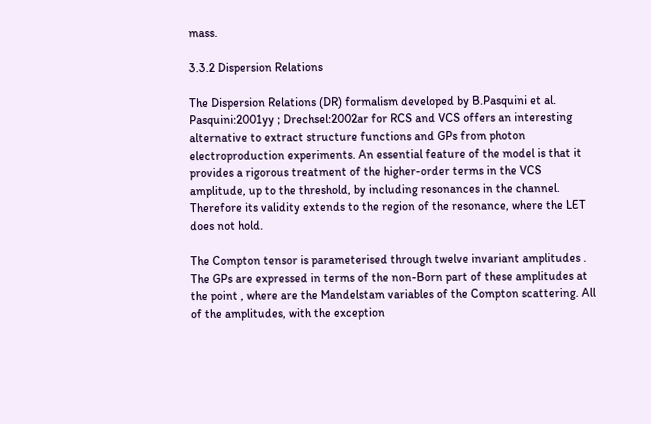mass.

3.3.2 Dispersion Relations

The Dispersion Relations (DR) formalism developed by B.Pasquini et al. Pasquini:2001yy ; Drechsel:2002ar for RCS and VCS offers an interesting alternative to extract structure functions and GPs from photon electroproduction experiments. An essential feature of the model is that it provides a rigorous treatment of the higher-order terms in the VCS amplitude, up to the threshold, by including resonances in the channel. Therefore its validity extends to the region of the resonance, where the LET does not hold.

The Compton tensor is parameterised through twelve invariant amplitudes . The GPs are expressed in terms of the non-Born part of these amplitudes at the point , where are the Mandelstam variables of the Compton scattering. All of the amplitudes, with the exception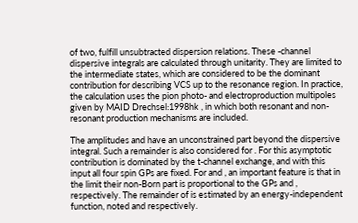of two, fulfill unsubtracted dispersion relations. These -channel dispersive integrals are calculated through unitarity. They are limited to the intermediate states, which are considered to be the dominant contribution for describing VCS up to the resonance region. In practice, the calculation uses the pion photo- and electroproduction multipoles given by MAID Drechsel:1998hk , in which both resonant and non-resonant production mechanisms are included.

The amplitudes and have an unconstrained part beyond the dispersive integral. Such a remainder is also considered for . For this asymptotic contribution is dominated by the t-channel exchange, and with this input all four spin GPs are fixed. For and , an important feature is that in the limit their non-Born part is proportional to the GPs and , respectively. The remainder of is estimated by an energy-independent function, noted and respectively.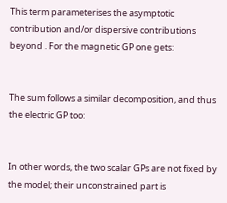This term parameterises the asymptotic contribution and/or dispersive contributions beyond . For the magnetic GP one gets:


The sum follows a similar decomposition, and thus the electric GP too:


In other words, the two scalar GPs are not fixed by the model; their unconstrained part is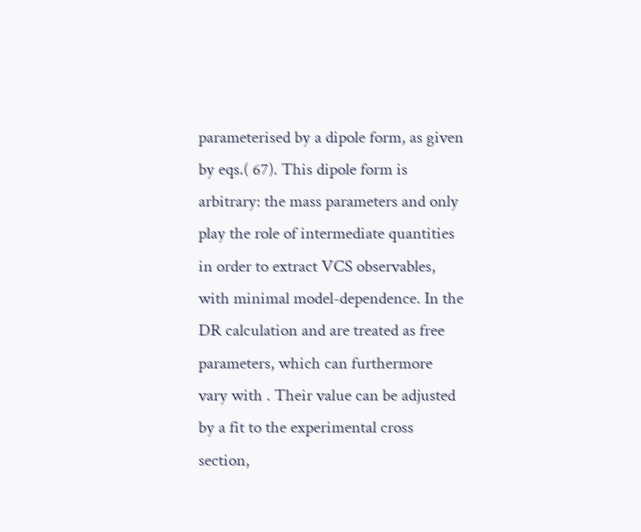parameterised by a dipole form, as given by eqs.( 67). This dipole form is arbitrary: the mass parameters and only play the role of intermediate quantities in order to extract VCS observables, with minimal model-dependence. In the DR calculation and are treated as free parameters, which can furthermore vary with . Their value can be adjusted by a fit to the experimental cross section,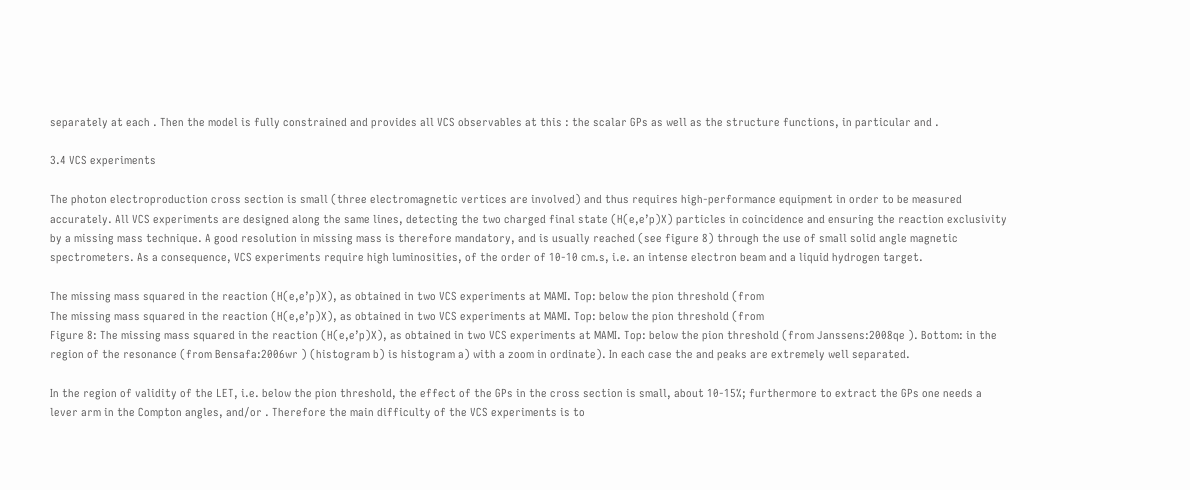separately at each . Then the model is fully constrained and provides all VCS observables at this : the scalar GPs as well as the structure functions, in particular and .

3.4 VCS experiments

The photon electroproduction cross section is small (three electromagnetic vertices are involved) and thus requires high-performance equipment in order to be measured accurately. All VCS experiments are designed along the same lines, detecting the two charged final state (H(e,e’p)X) particles in coincidence and ensuring the reaction exclusivity by a missing mass technique. A good resolution in missing mass is therefore mandatory, and is usually reached (see figure 8) through the use of small solid angle magnetic spectrometers. As a consequence, VCS experiments require high luminosities, of the order of 10-10 cm.s, i.e. an intense electron beam and a liquid hydrogen target.

The missing mass squared in the reaction (H(e,e’p)X), as obtained in two VCS experiments at MAMI. Top: below the pion threshold (from
The missing mass squared in the reaction (H(e,e’p)X), as obtained in two VCS experiments at MAMI. Top: below the pion threshold (from
Figure 8: The missing mass squared in the reaction (H(e,e’p)X), as obtained in two VCS experiments at MAMI. Top: below the pion threshold (from Janssens:2008qe ). Bottom: in the region of the resonance (from Bensafa:2006wr ) (histogram b) is histogram a) with a zoom in ordinate). In each case the and peaks are extremely well separated.

In the region of validity of the LET, i.e. below the pion threshold, the effect of the GPs in the cross section is small, about 10-15%; furthermore to extract the GPs one needs a lever arm in the Compton angles, and/or . Therefore the main difficulty of the VCS experiments is to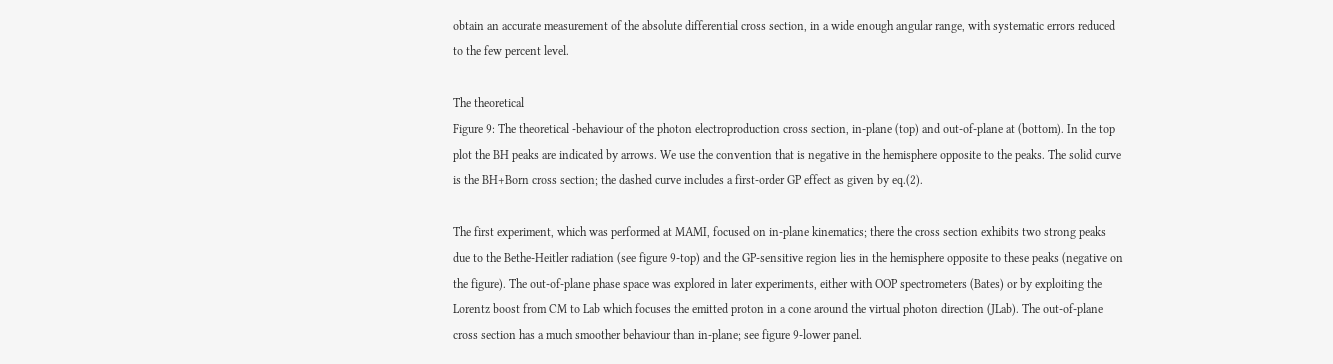obtain an accurate measurement of the absolute differential cross section, in a wide enough angular range, with systematic errors reduced to the few percent level.

The theoretical
Figure 9: The theoretical -behaviour of the photon electroproduction cross section, in-plane (top) and out-of-plane at (bottom). In the top plot the BH peaks are indicated by arrows. We use the convention that is negative in the hemisphere opposite to the peaks. The solid curve is the BH+Born cross section; the dashed curve includes a first-order GP effect as given by eq.(2).

The first experiment, which was performed at MAMI, focused on in-plane kinematics; there the cross section exhibits two strong peaks due to the Bethe-Heitler radiation (see figure 9-top) and the GP-sensitive region lies in the hemisphere opposite to these peaks (negative on the figure). The out-of-plane phase space was explored in later experiments, either with OOP spectrometers (Bates) or by exploiting the Lorentz boost from CM to Lab which focuses the emitted proton in a cone around the virtual photon direction (JLab). The out-of-plane cross section has a much smoother behaviour than in-plane; see figure 9-lower panel.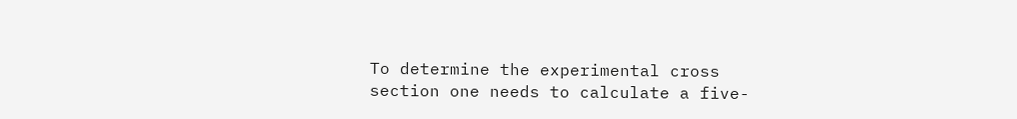To determine the experimental cross section one needs to calculate a five-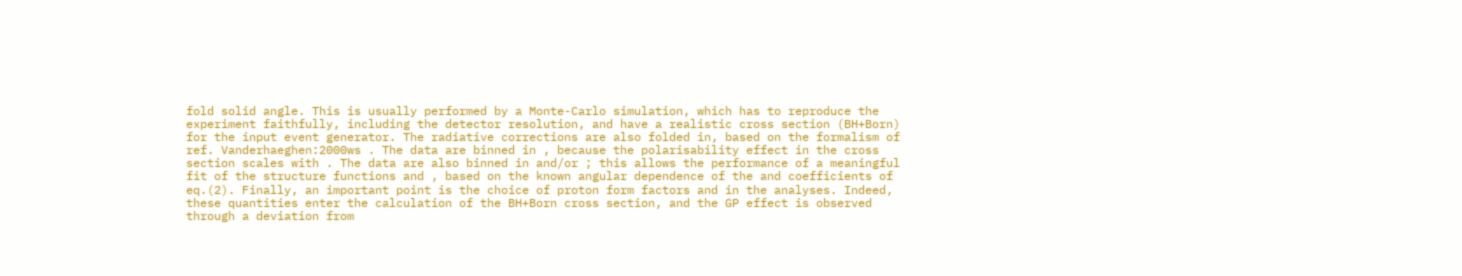fold solid angle. This is usually performed by a Monte-Carlo simulation, which has to reproduce the experiment faithfully, including the detector resolution, and have a realistic cross section (BH+Born) for the input event generator. The radiative corrections are also folded in, based on the formalism of ref. Vanderhaeghen:2000ws . The data are binned in , because the polarisability effect in the cross section scales with . The data are also binned in and/or ; this allows the performance of a meaningful fit of the structure functions and , based on the known angular dependence of the and coefficients of eq.(2). Finally, an important point is the choice of proton form factors and in the analyses. Indeed, these quantities enter the calculation of the BH+Born cross section, and the GP effect is observed through a deviation from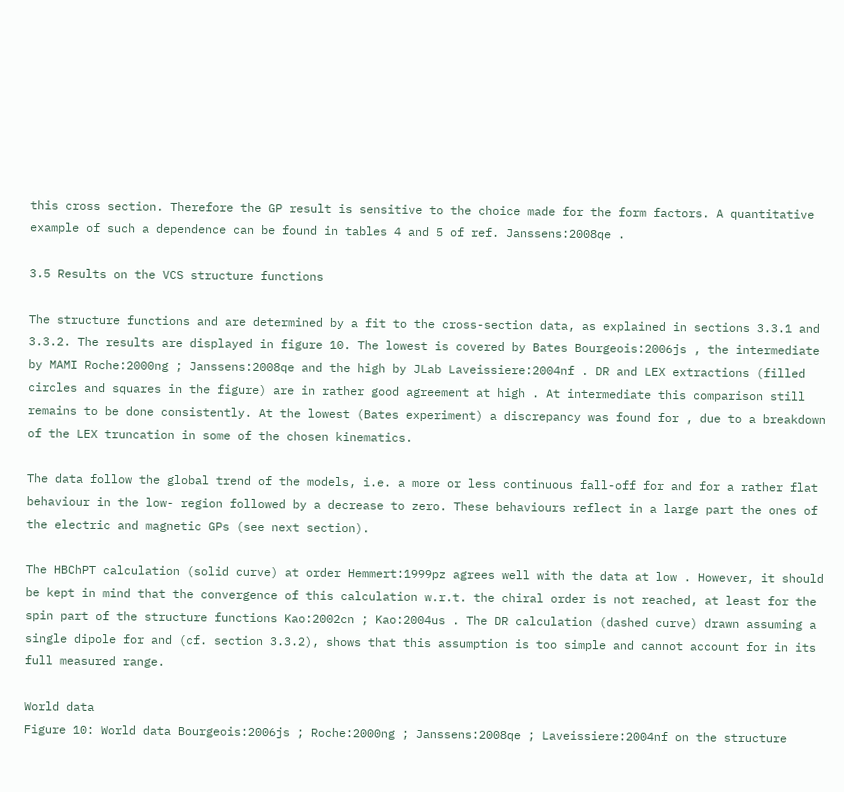this cross section. Therefore the GP result is sensitive to the choice made for the form factors. A quantitative example of such a dependence can be found in tables 4 and 5 of ref. Janssens:2008qe .

3.5 Results on the VCS structure functions

The structure functions and are determined by a fit to the cross-section data, as explained in sections 3.3.1 and 3.3.2. The results are displayed in figure 10. The lowest is covered by Bates Bourgeois:2006js , the intermediate by MAMI Roche:2000ng ; Janssens:2008qe and the high by JLab Laveissiere:2004nf . DR and LEX extractions (filled circles and squares in the figure) are in rather good agreement at high . At intermediate this comparison still remains to be done consistently. At the lowest (Bates experiment) a discrepancy was found for , due to a breakdown of the LEX truncation in some of the chosen kinematics.

The data follow the global trend of the models, i.e. a more or less continuous fall-off for and for a rather flat behaviour in the low- region followed by a decrease to zero. These behaviours reflect in a large part the ones of the electric and magnetic GPs (see next section).

The HBChPT calculation (solid curve) at order Hemmert:1999pz agrees well with the data at low . However, it should be kept in mind that the convergence of this calculation w.r.t. the chiral order is not reached, at least for the spin part of the structure functions Kao:2002cn ; Kao:2004us . The DR calculation (dashed curve) drawn assuming a single dipole for and (cf. section 3.3.2), shows that this assumption is too simple and cannot account for in its full measured range.

World data
Figure 10: World data Bourgeois:2006js ; Roche:2000ng ; Janssens:2008qe ; Laveissiere:2004nf on the structure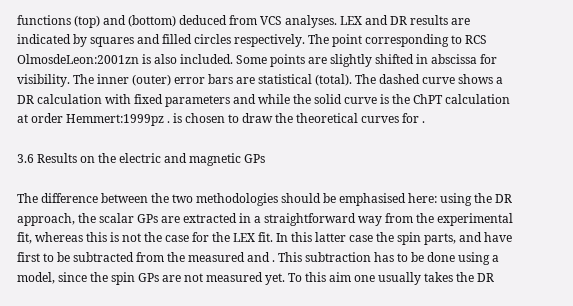functions (top) and (bottom) deduced from VCS analyses. LEX and DR results are indicated by squares and filled circles respectively. The point corresponding to RCS OlmosdeLeon:2001zn is also included. Some points are slightly shifted in abscissa for visibility. The inner (outer) error bars are statistical (total). The dashed curve shows a DR calculation with fixed parameters and while the solid curve is the ChPT calculation at order Hemmert:1999pz . is chosen to draw the theoretical curves for .

3.6 Results on the electric and magnetic GPs

The difference between the two methodologies should be emphasised here: using the DR approach, the scalar GPs are extracted in a straightforward way from the experimental fit, whereas this is not the case for the LEX fit. In this latter case the spin parts, and have first to be subtracted from the measured and . This subtraction has to be done using a model, since the spin GPs are not measured yet. To this aim one usually takes the DR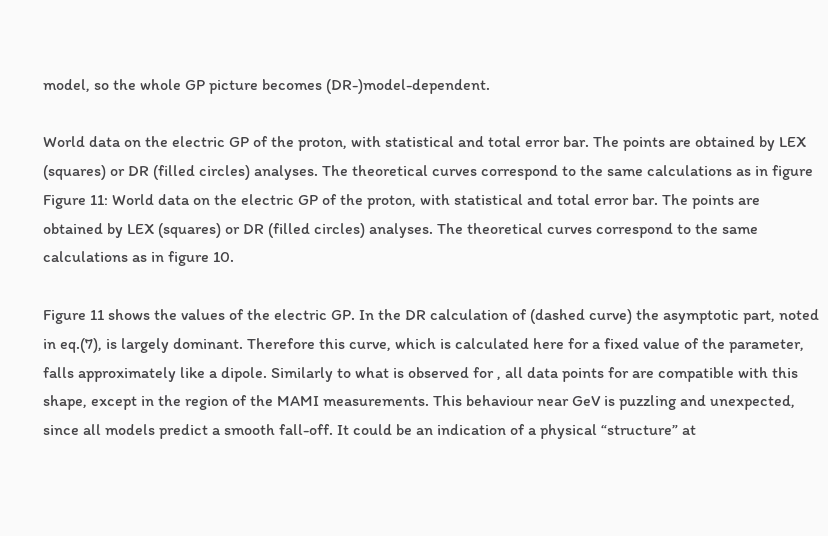model, so the whole GP picture becomes (DR-)model-dependent.

World data on the electric GP of the proton, with statistical and total error bar. The points are obtained by LEX (squares) or DR (filled circles) analyses. The theoretical curves correspond to the same calculations as in figure
Figure 11: World data on the electric GP of the proton, with statistical and total error bar. The points are obtained by LEX (squares) or DR (filled circles) analyses. The theoretical curves correspond to the same calculations as in figure 10.

Figure 11 shows the values of the electric GP. In the DR calculation of (dashed curve) the asymptotic part, noted in eq.(7), is largely dominant. Therefore this curve, which is calculated here for a fixed value of the parameter, falls approximately like a dipole. Similarly to what is observed for , all data points for are compatible with this shape, except in the region of the MAMI measurements. This behaviour near GeV is puzzling and unexpected, since all models predict a smooth fall-off. It could be an indication of a physical “structure” at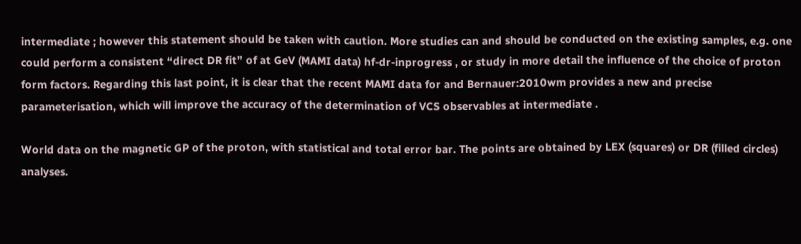intermediate ; however this statement should be taken with caution. More studies can and should be conducted on the existing samples, e.g. one could perform a consistent “direct DR fit” of at GeV (MAMI data) hf-dr-inprogress , or study in more detail the influence of the choice of proton form factors. Regarding this last point, it is clear that the recent MAMI data for and Bernauer:2010wm provides a new and precise parameterisation, which will improve the accuracy of the determination of VCS observables at intermediate .

World data on the magnetic GP of the proton, with statistical and total error bar. The points are obtained by LEX (squares) or DR (filled circles) analyses.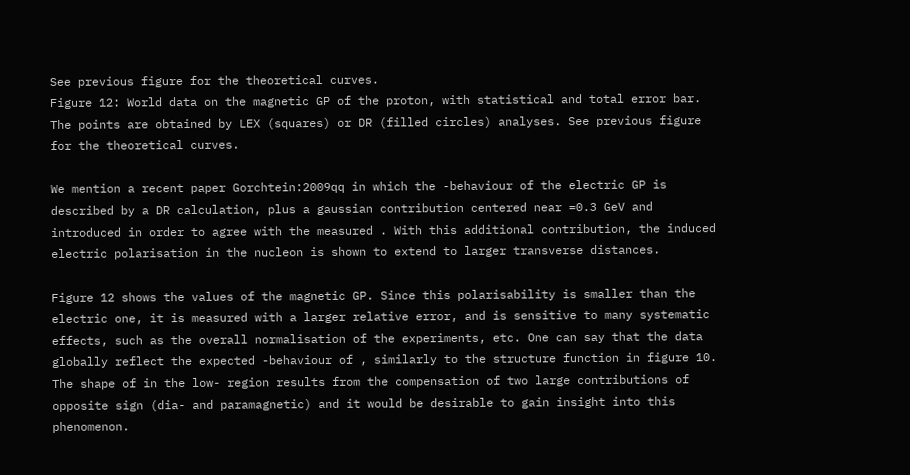See previous figure for the theoretical curves.
Figure 12: World data on the magnetic GP of the proton, with statistical and total error bar. The points are obtained by LEX (squares) or DR (filled circles) analyses. See previous figure for the theoretical curves.

We mention a recent paper Gorchtein:2009qq in which the -behaviour of the electric GP is described by a DR calculation, plus a gaussian contribution centered near =0.3 GeV and introduced in order to agree with the measured . With this additional contribution, the induced electric polarisation in the nucleon is shown to extend to larger transverse distances.

Figure 12 shows the values of the magnetic GP. Since this polarisability is smaller than the electric one, it is measured with a larger relative error, and is sensitive to many systematic effects, such as the overall normalisation of the experiments, etc. One can say that the data globally reflect the expected -behaviour of , similarly to the structure function in figure 10. The shape of in the low- region results from the compensation of two large contributions of opposite sign (dia- and paramagnetic) and it would be desirable to gain insight into this phenomenon.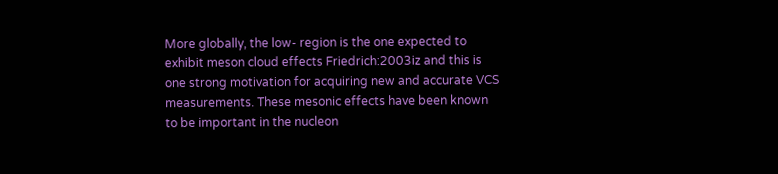More globally, the low- region is the one expected to exhibit meson cloud effects Friedrich:2003iz and this is one strong motivation for acquiring new and accurate VCS measurements. These mesonic effects have been known to be important in the nucleon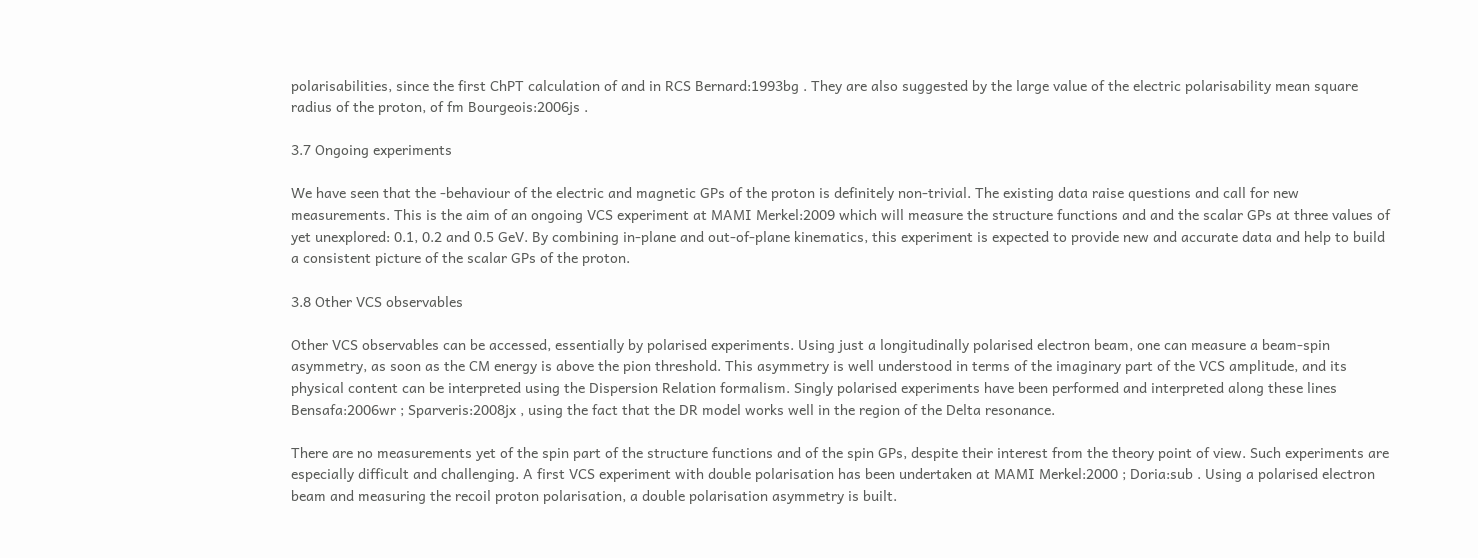polarisabilities, since the first ChPT calculation of and in RCS Bernard:1993bg . They are also suggested by the large value of the electric polarisability mean square radius of the proton, of fm Bourgeois:2006js .

3.7 Ongoing experiments

We have seen that the -behaviour of the electric and magnetic GPs of the proton is definitely non-trivial. The existing data raise questions and call for new measurements. This is the aim of an ongoing VCS experiment at MAMI Merkel:2009 which will measure the structure functions and and the scalar GPs at three values of yet unexplored: 0.1, 0.2 and 0.5 GeV. By combining in-plane and out-of-plane kinematics, this experiment is expected to provide new and accurate data and help to build a consistent picture of the scalar GPs of the proton.

3.8 Other VCS observables

Other VCS observables can be accessed, essentially by polarised experiments. Using just a longitudinally polarised electron beam, one can measure a beam-spin asymmetry, as soon as the CM energy is above the pion threshold. This asymmetry is well understood in terms of the imaginary part of the VCS amplitude, and its physical content can be interpreted using the Dispersion Relation formalism. Singly polarised experiments have been performed and interpreted along these lines Bensafa:2006wr ; Sparveris:2008jx , using the fact that the DR model works well in the region of the Delta resonance.

There are no measurements yet of the spin part of the structure functions and of the spin GPs, despite their interest from the theory point of view. Such experiments are especially difficult and challenging. A first VCS experiment with double polarisation has been undertaken at MAMI Merkel:2000 ; Doria:sub . Using a polarised electron beam and measuring the recoil proton polarisation, a double polarisation asymmetry is built.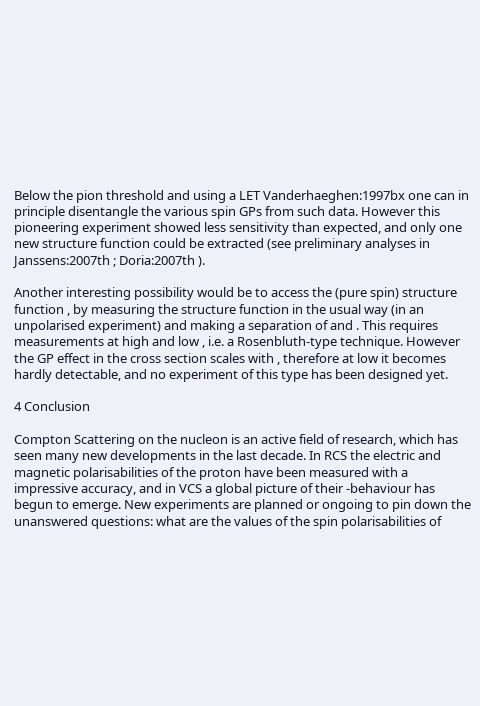Below the pion threshold and using a LET Vanderhaeghen:1997bx one can in principle disentangle the various spin GPs from such data. However this pioneering experiment showed less sensitivity than expected, and only one new structure function could be extracted (see preliminary analyses in Janssens:2007th ; Doria:2007th ).

Another interesting possibility would be to access the (pure spin) structure function , by measuring the structure function in the usual way (in an unpolarised experiment) and making a separation of and . This requires measurements at high and low , i.e. a Rosenbluth-type technique. However the GP effect in the cross section scales with , therefore at low it becomes hardly detectable, and no experiment of this type has been designed yet.

4 Conclusion

Compton Scattering on the nucleon is an active field of research, which has seen many new developments in the last decade. In RCS the electric and magnetic polarisabilities of the proton have been measured with a impressive accuracy, and in VCS a global picture of their -behaviour has begun to emerge. New experiments are planned or ongoing to pin down the unanswered questions: what are the values of the spin polarisabilities of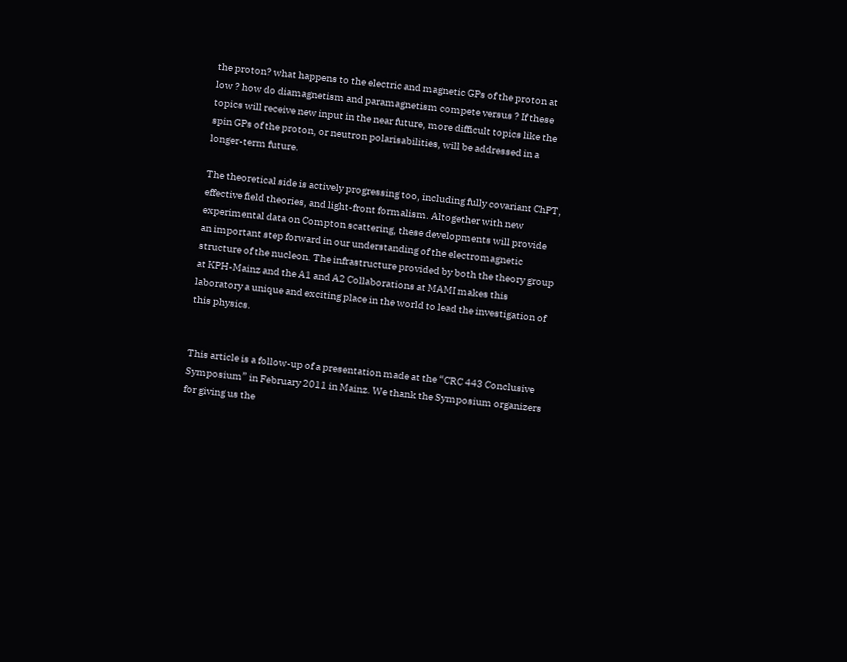the proton? what happens to the electric and magnetic GPs of the proton at low ? how do diamagnetism and paramagnetism compete versus ? If these topics will receive new input in the near future, more difficult topics like the spin GPs of the proton, or neutron polarisabilities, will be addressed in a longer-term future.

The theoretical side is actively progressing too, including fully covariant ChPT, effective field theories, and light-front formalism. Altogether with new experimental data on Compton scattering, these developments will provide an important step forward in our understanding of the electromagnetic structure of the nucleon. The infrastructure provided by both the theory group at KPH-Mainz and the A1 and A2 Collaborations at MAMI makes this laboratory a unique and exciting place in the world to lead the investigation of this physics.


This article is a follow-up of a presentation made at the “CRC 443 Conclusive Symposium” in February 2011 in Mainz. We thank the Symposium organizers for giving us the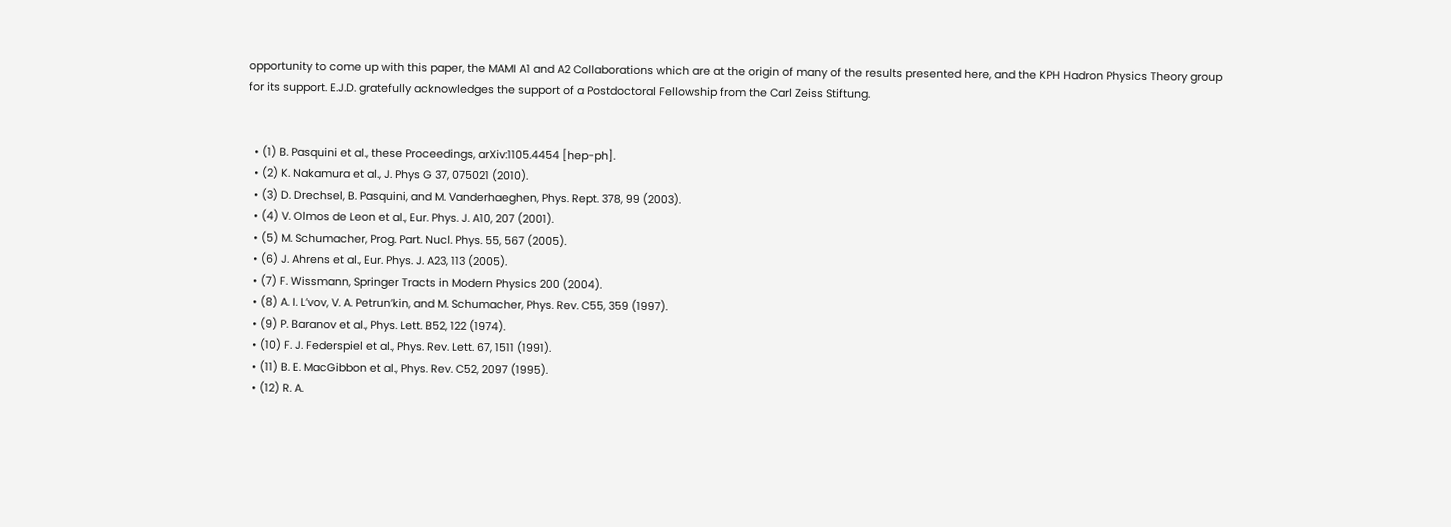opportunity to come up with this paper, the MAMI A1 and A2 Collaborations which are at the origin of many of the results presented here, and the KPH Hadron Physics Theory group for its support. E.J.D. gratefully acknowledges the support of a Postdoctoral Fellowship from the Carl Zeiss Stiftung.


  • (1) B. Pasquini et al., these Proceedings, arXiv:1105.4454 [hep-ph].
  • (2) K. Nakamura et al., J. Phys G 37, 075021 (2010).
  • (3) D. Drechsel, B. Pasquini, and M. Vanderhaeghen, Phys. Rept. 378, 99 (2003).
  • (4) V. Olmos de Leon et al., Eur. Phys. J. A10, 207 (2001).
  • (5) M. Schumacher, Prog. Part. Nucl. Phys. 55, 567 (2005).
  • (6) J. Ahrens et al., Eur. Phys. J. A23, 113 (2005).
  • (7) F. Wissmann, Springer Tracts in Modern Physics 200 (2004).
  • (8) A. I. L’vov, V. A. Petrun’kin, and M. Schumacher, Phys. Rev. C55, 359 (1997).
  • (9) P. Baranov et al., Phys. Lett. B52, 122 (1974).
  • (10) F. J. Federspiel et al., Phys. Rev. Lett. 67, 1511 (1991).
  • (11) B. E. MacGibbon et al., Phys. Rev. C52, 2097 (1995).
  • (12) R. A.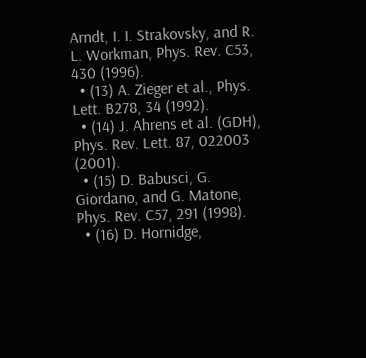Arndt, I. I. Strakovsky, and R. L. Workman, Phys. Rev. C53, 430 (1996).
  • (13) A. Zieger et al., Phys. Lett. B278, 34 (1992).
  • (14) J. Ahrens et al. (GDH), Phys. Rev. Lett. 87, 022003 (2001).
  • (15) D. Babusci, G. Giordano, and G. Matone, Phys. Rev. C57, 291 (1998).
  • (16) D. Hornidge,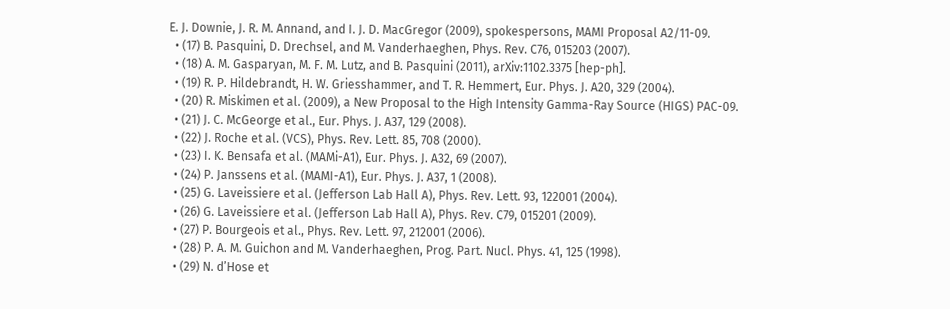E. J. Downie, J. R. M. Annand, and I. J. D. MacGregor (2009), spokespersons, MAMI Proposal A2/11-09.
  • (17) B. Pasquini, D. Drechsel, and M. Vanderhaeghen, Phys. Rev. C76, 015203 (2007).
  • (18) A. M. Gasparyan, M. F. M. Lutz, and B. Pasquini (2011), arXiv:1102.3375 [hep-ph].
  • (19) R. P. Hildebrandt, H. W. Griesshammer, and T. R. Hemmert, Eur. Phys. J. A20, 329 (2004).
  • (20) R. Miskimen et al. (2009), a New Proposal to the High Intensity Gamma-Ray Source (HIGS) PAC-09.
  • (21) J. C. McGeorge et al., Eur. Phys. J. A37, 129 (2008).
  • (22) J. Roche et al. (VCS), Phys. Rev. Lett. 85, 708 (2000).
  • (23) I. K. Bensafa et al. (MAMi-A1), Eur. Phys. J. A32, 69 (2007).
  • (24) P. Janssens et al. (MAMI-A1), Eur. Phys. J. A37, 1 (2008).
  • (25) G. Laveissiere et al. (Jefferson Lab Hall A), Phys. Rev. Lett. 93, 122001 (2004).
  • (26) G. Laveissiere et al. (Jefferson Lab Hall A), Phys. Rev. C79, 015201 (2009).
  • (27) P. Bourgeois et al., Phys. Rev. Lett. 97, 212001 (2006).
  • (28) P. A. M. Guichon and M. Vanderhaeghen, Prog. Part. Nucl. Phys. 41, 125 (1998).
  • (29) N. d’Hose et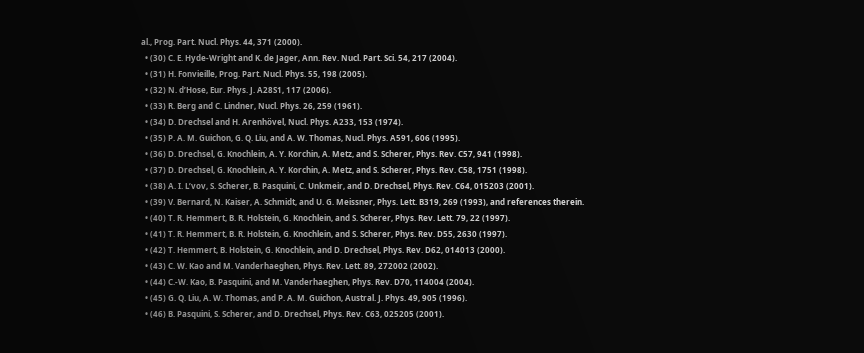al., Prog. Part. Nucl. Phys. 44, 371 (2000).
  • (30) C. E. Hyde-Wright and K. de Jager, Ann. Rev. Nucl. Part. Sci. 54, 217 (2004).
  • (31) H. Fonvieille, Prog. Part. Nucl. Phys. 55, 198 (2005).
  • (32) N. d’Hose, Eur. Phys. J. A28S1, 117 (2006).
  • (33) R. Berg and C. Lindner, Nucl. Phys. 26, 259 (1961).
  • (34) D. Drechsel and H. Arenhövel, Nucl. Phys. A233, 153 (1974).
  • (35) P. A. M. Guichon, G. Q. Liu, and A. W. Thomas, Nucl. Phys. A591, 606 (1995).
  • (36) D. Drechsel, G. Knochlein, A. Y. Korchin, A. Metz, and S. Scherer, Phys. Rev. C57, 941 (1998).
  • (37) D. Drechsel, G. Knochlein, A. Y. Korchin, A. Metz, and S. Scherer, Phys. Rev. C58, 1751 (1998).
  • (38) A. I. L’vov, S. Scherer, B. Pasquini, C. Unkmeir, and D. Drechsel, Phys. Rev. C64, 015203 (2001).
  • (39) V. Bernard, N. Kaiser, A. Schmidt, and U. G. Meissner, Phys. Lett. B319, 269 (1993), and references therein.
  • (40) T. R. Hemmert, B. R. Holstein, G. Knochlein, and S. Scherer, Phys. Rev. Lett. 79, 22 (1997).
  • (41) T. R. Hemmert, B. R. Holstein, G. Knochlein, and S. Scherer, Phys. Rev. D55, 2630 (1997).
  • (42) T. Hemmert, B. Holstein, G. Knochlein, and D. Drechsel, Phys. Rev. D62, 014013 (2000).
  • (43) C. W. Kao and M. Vanderhaeghen, Phys. Rev. Lett. 89, 272002 (2002).
  • (44) C.-W. Kao, B. Pasquini, and M. Vanderhaeghen, Phys. Rev. D70, 114004 (2004).
  • (45) G. Q. Liu, A. W. Thomas, and P. A. M. Guichon, Austral. J. Phys. 49, 905 (1996).
  • (46) B. Pasquini, S. Scherer, and D. Drechsel, Phys. Rev. C63, 025205 (2001).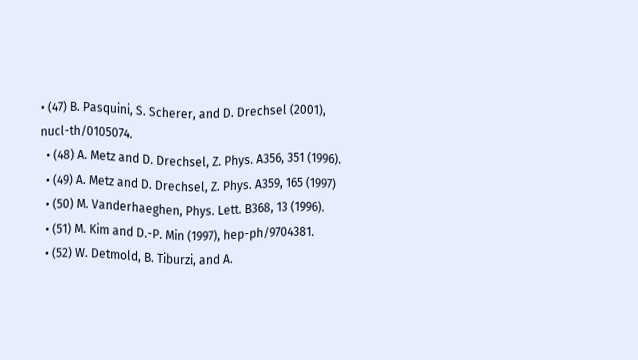• (47) B. Pasquini, S. Scherer, and D. Drechsel (2001), nucl-th/0105074.
  • (48) A. Metz and D. Drechsel, Z. Phys. A356, 351 (1996).
  • (49) A. Metz and D. Drechsel, Z. Phys. A359, 165 (1997)
  • (50) M. Vanderhaeghen, Phys. Lett. B368, 13 (1996).
  • (51) M. Kim and D.-P. Min (1997), hep-ph/9704381.
  • (52) W. Detmold, B. Tiburzi, and A.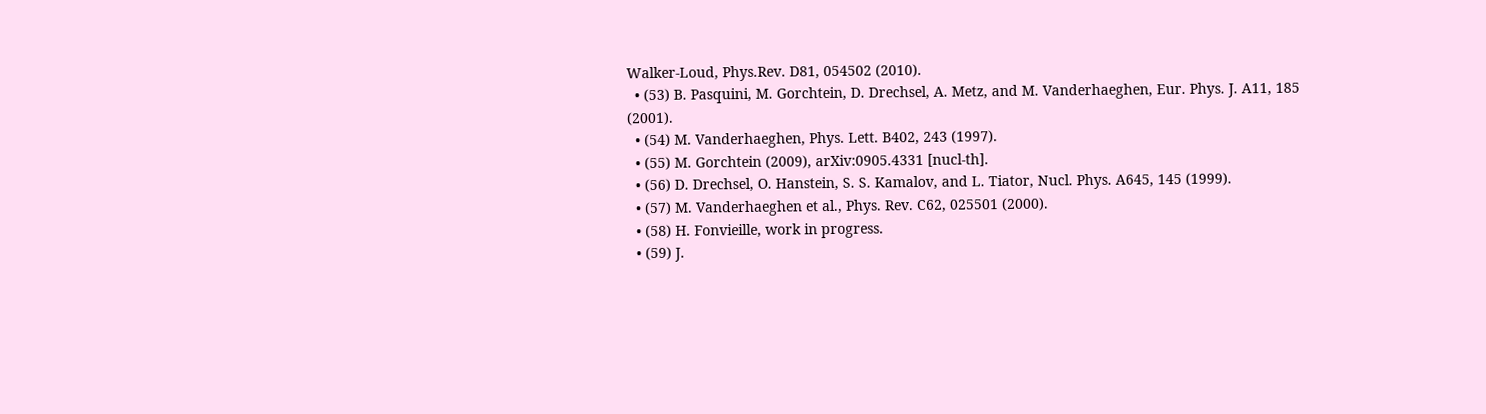Walker-Loud, Phys.Rev. D81, 054502 (2010).
  • (53) B. Pasquini, M. Gorchtein, D. Drechsel, A. Metz, and M. Vanderhaeghen, Eur. Phys. J. A11, 185 (2001).
  • (54) M. Vanderhaeghen, Phys. Lett. B402, 243 (1997).
  • (55) M. Gorchtein (2009), arXiv:0905.4331 [nucl-th].
  • (56) D. Drechsel, O. Hanstein, S. S. Kamalov, and L. Tiator, Nucl. Phys. A645, 145 (1999).
  • (57) M. Vanderhaeghen et al., Phys. Rev. C62, 025501 (2000).
  • (58) H. Fonvieille, work in progress.
  • (59) J.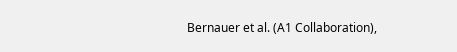Bernauer et al. (A1 Collaboration),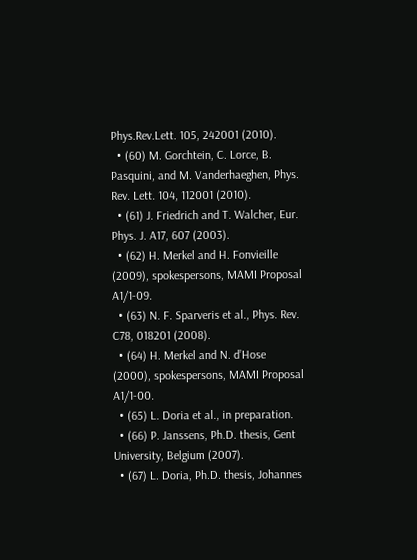Phys.Rev.Lett. 105, 242001 (2010).
  • (60) M. Gorchtein, C. Lorce, B. Pasquini, and M. Vanderhaeghen, Phys. Rev. Lett. 104, 112001 (2010).
  • (61) J. Friedrich and T. Walcher, Eur. Phys. J. A17, 607 (2003).
  • (62) H. Merkel and H. Fonvieille (2009), spokespersons, MAMI Proposal A1/1-09.
  • (63) N. F. Sparveris et al., Phys. Rev. C78, 018201 (2008).
  • (64) H. Merkel and N. d’Hose (2000), spokespersons, MAMI Proposal A1/1-00.
  • (65) L. Doria et al., in preparation.
  • (66) P. Janssens, Ph.D. thesis, Gent University, Belgium (2007).
  • (67) L. Doria, Ph.D. thesis, Johannes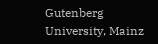Gutenberg University, Mainz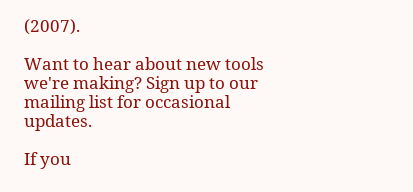(2007).

Want to hear about new tools we're making? Sign up to our mailing list for occasional updates.

If you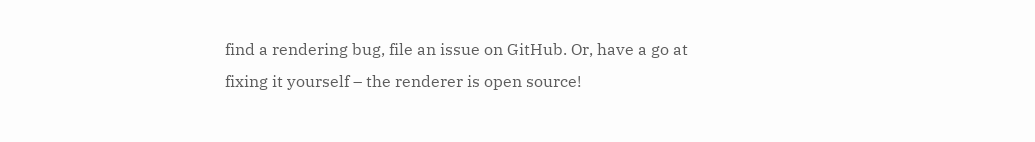find a rendering bug, file an issue on GitHub. Or, have a go at fixing it yourself – the renderer is open source!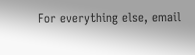For everything else, email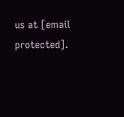us at [email protected].